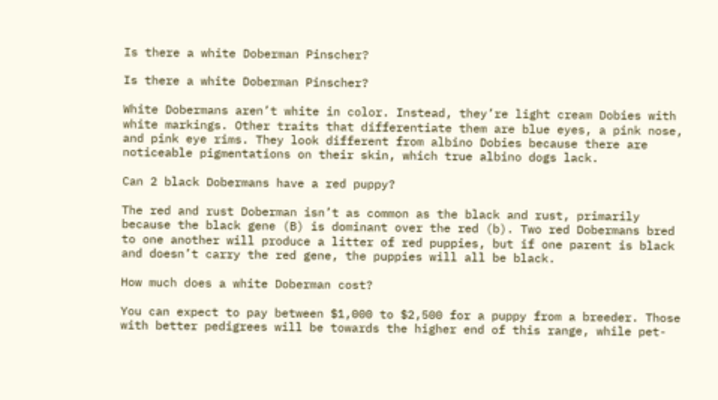Is there a white Doberman Pinscher?

Is there a white Doberman Pinscher?

White Dobermans aren’t white in color. Instead, they’re light cream Dobies with white markings. Other traits that differentiate them are blue eyes, a pink nose, and pink eye rims. They look different from albino Dobies because there are noticeable pigmentations on their skin, which true albino dogs lack.

Can 2 black Dobermans have a red puppy?

The red and rust Doberman isn’t as common as the black and rust, primarily because the black gene (B) is dominant over the red (b). Two red Dobermans bred to one another will produce a litter of red puppies, but if one parent is black and doesn’t carry the red gene, the puppies will all be black.

How much does a white Doberman cost?

You can expect to pay between $1,000 to $2,500 for a puppy from a breeder. Those with better pedigrees will be towards the higher end of this range, while pet-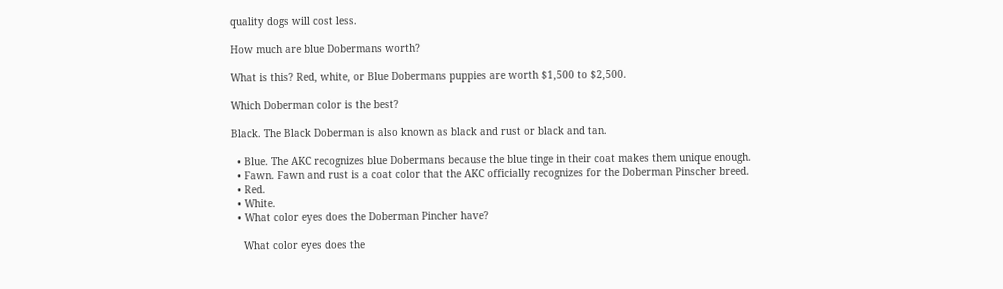quality dogs will cost less.

How much are blue Dobermans worth?

What is this? Red, white, or Blue Dobermans puppies are worth $1,500 to $2,500.

Which Doberman color is the best?

Black. The Black Doberman is also known as black and rust or black and tan.

  • Blue. The AKC recognizes blue Dobermans because the blue tinge in their coat makes them unique enough.
  • Fawn. Fawn and rust is a coat color that the AKC officially recognizes for the Doberman Pinscher breed.
  • Red.
  • White.
  • What color eyes does the Doberman Pincher have?

    What color eyes does the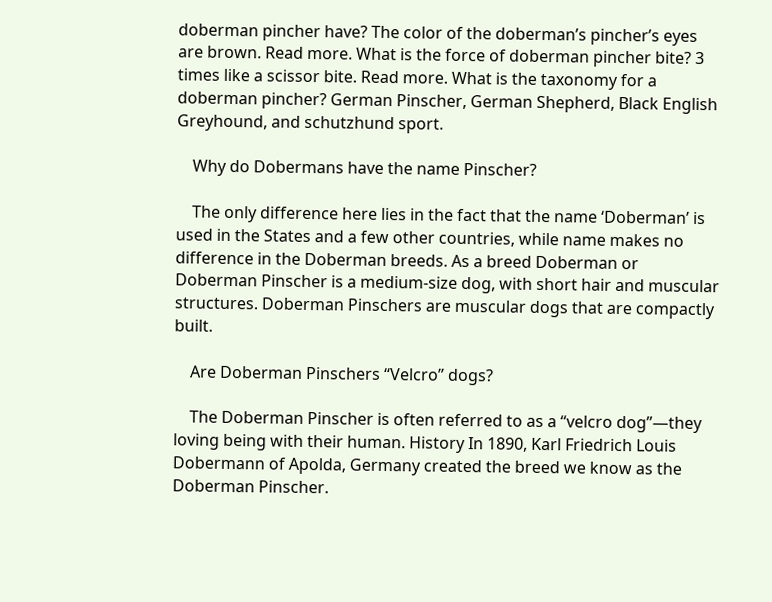doberman pincher have? The color of the doberman’s pincher’s eyes are brown. Read more. What is the force of doberman pincher bite? 3 times like a scissor bite. Read more. What is the taxonomy for a doberman pincher? German Pinscher, German Shepherd, Black English Greyhound, and schutzhund sport.

    Why do Dobermans have the name Pinscher?

    The only difference here lies in the fact that the name ‘Doberman’ is used in the States and a few other countries, while name makes no difference in the Doberman breeds. As a breed Doberman or Doberman Pinscher is a medium-size dog, with short hair and muscular structures. Doberman Pinschers are muscular dogs that are compactly built.

    Are Doberman Pinschers “Velcro” dogs?

    The Doberman Pinscher is often referred to as a “velcro dog”—they loving being with their human. History In 1890, Karl Friedrich Louis Dobermann of Apolda, Germany created the breed we know as the Doberman Pinscher.